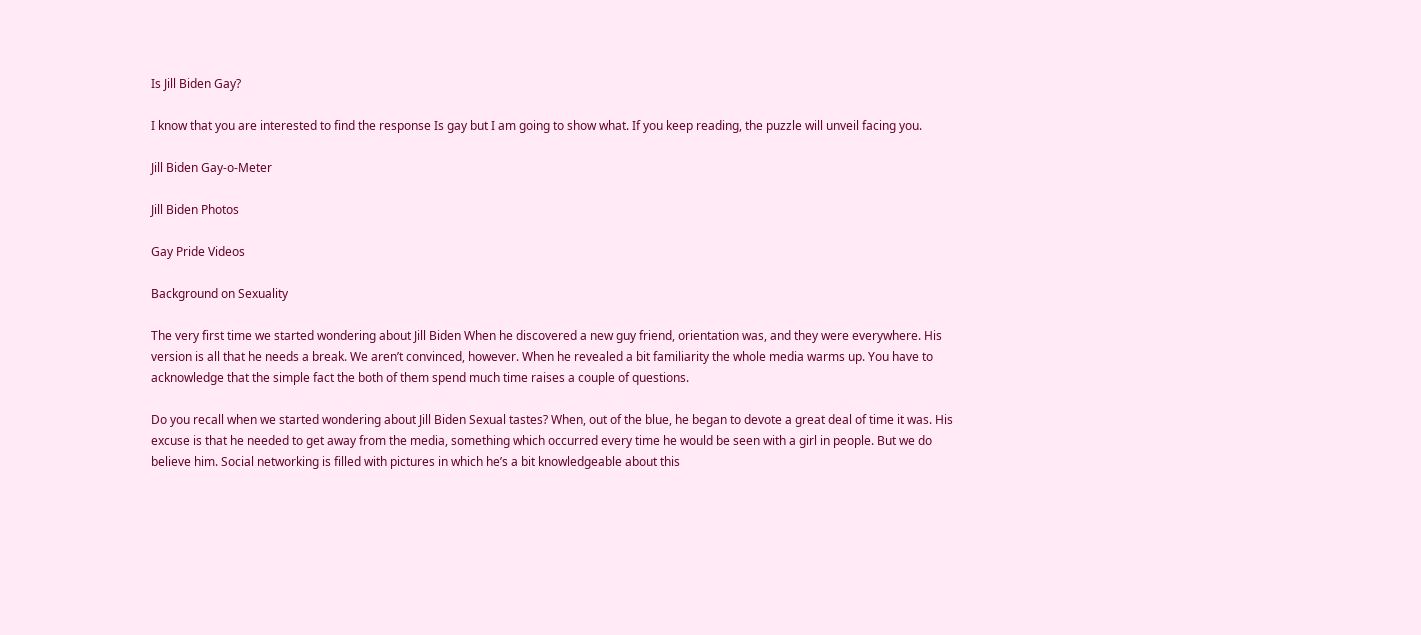Is Jill Biden Gay?

I know that you are interested to find the response Is gay but I am going to show what. If you keep reading, the puzzle will unveil facing you.

Jill Biden Gay-o-Meter

Jill Biden Photos

Gay Pride Videos

Background on Sexuality

The very first time we started wondering about Jill Biden When he discovered a new guy friend, orientation was, and they were everywhere. His version is all that he needs a break. We aren’t convinced, however. When he revealed a bit familiarity the whole media warms up. You have to acknowledge that the simple fact the both of them spend much time raises a couple of questions.

Do you recall when we started wondering about Jill Biden Sexual tastes? When, out of the blue, he began to devote a great deal of time it was. His excuse is that he needed to get away from the media, something which occurred every time he would be seen with a girl in people. But we do believe him. Social networking is filled with pictures in which he’s a bit knowledgeable about this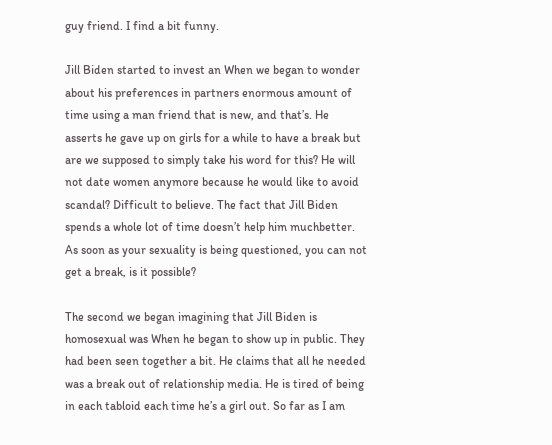guy friend. I find a bit funny.

Jill Biden started to invest an When we began to wonder about his preferences in partners enormous amount of time using a man friend that is new, and that’s. He asserts he gave up on girls for a while to have a break but are we supposed to simply take his word for this? He will not date women anymore because he would like to avoid scandal? Difficult to believe. The fact that Jill Biden spends a whole lot of time doesn’t help him muchbetter. As soon as your sexuality is being questioned, you can not get a break, is it possible?

The second we began imagining that Jill Biden is homosexual was When he began to show up in public. They had been seen together a bit. He claims that all he needed was a break out of relationship media. He is tired of being in each tabloid each time he’s a girl out. So far as I am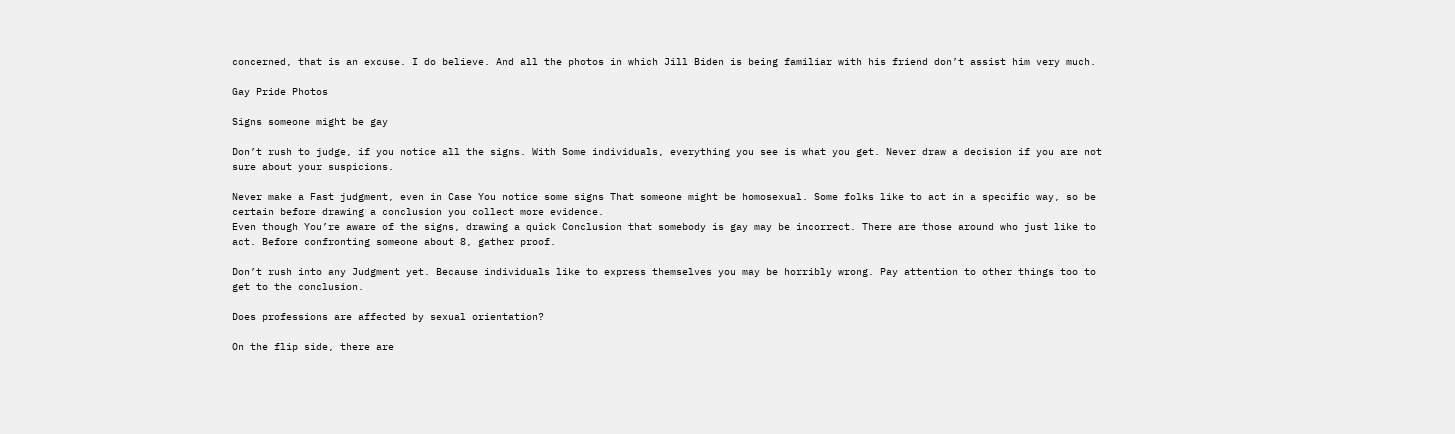concerned, that is an excuse. I do believe. And all the photos in which Jill Biden is being familiar with his friend don’t assist him very much.

Gay Pride Photos

Signs someone might be gay

Don’t rush to judge, if you notice all the signs. With Some individuals, everything you see is what you get. Never draw a decision if you are not sure about your suspicions.

Never make a Fast judgment, even in Case You notice some signs That someone might be homosexual. Some folks like to act in a specific way, so be certain before drawing a conclusion you collect more evidence.
Even though You’re aware of the signs, drawing a quick Conclusion that somebody is gay may be incorrect. There are those around who just like to act. Before confronting someone about 8, gather proof.

Don’t rush into any Judgment yet. Because individuals like to express themselves you may be horribly wrong. Pay attention to other things too to get to the conclusion.

Does professions are affected by sexual orientation?

On the flip side, there are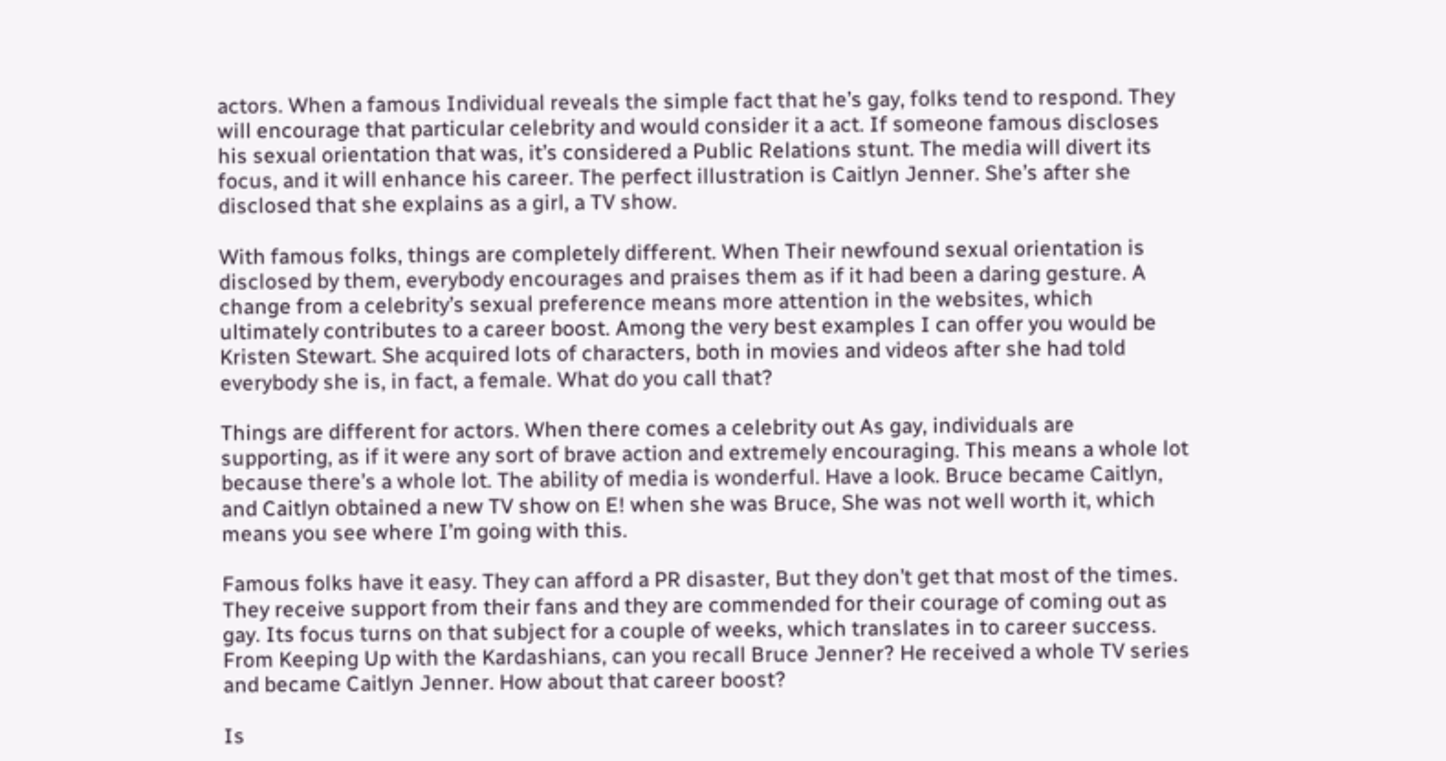actors. When a famous Individual reveals the simple fact that he’s gay, folks tend to respond. They will encourage that particular celebrity and would consider it a act. If someone famous discloses his sexual orientation that was, it’s considered a Public Relations stunt. The media will divert its focus, and it will enhance his career. The perfect illustration is Caitlyn Jenner. She’s after she disclosed that she explains as a girl, a TV show.

With famous folks, things are completely different. When Their newfound sexual orientation is disclosed by them, everybody encourages and praises them as if it had been a daring gesture. A change from a celebrity’s sexual preference means more attention in the websites, which ultimately contributes to a career boost. Among the very best examples I can offer you would be Kristen Stewart. She acquired lots of characters, both in movies and videos after she had told everybody she is, in fact, a female. What do you call that?

Things are different for actors. When there comes a celebrity out As gay, individuals are supporting, as if it were any sort of brave action and extremely encouraging. This means a whole lot because there’s a whole lot. The ability of media is wonderful. Have a look. Bruce became Caitlyn, and Caitlyn obtained a new TV show on E! when she was Bruce, She was not well worth it, which means you see where I’m going with this.

Famous folks have it easy. They can afford a PR disaster, But they don’t get that most of the times. They receive support from their fans and they are commended for their courage of coming out as gay. Its focus turns on that subject for a couple of weeks, which translates in to career success. From Keeping Up with the Kardashians, can you recall Bruce Jenner? He received a whole TV series and became Caitlyn Jenner. How about that career boost?

Is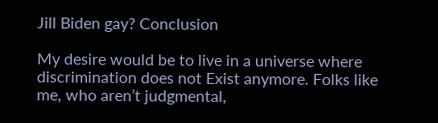Jill Biden gay? Conclusion

My desire would be to live in a universe where discrimination does not Exist anymore. Folks like me, who aren’t judgmental,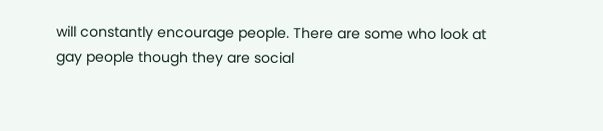will constantly encourage people. There are some who look at gay people though they are social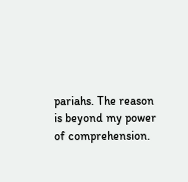pariahs. The reason is beyond my power of comprehension.